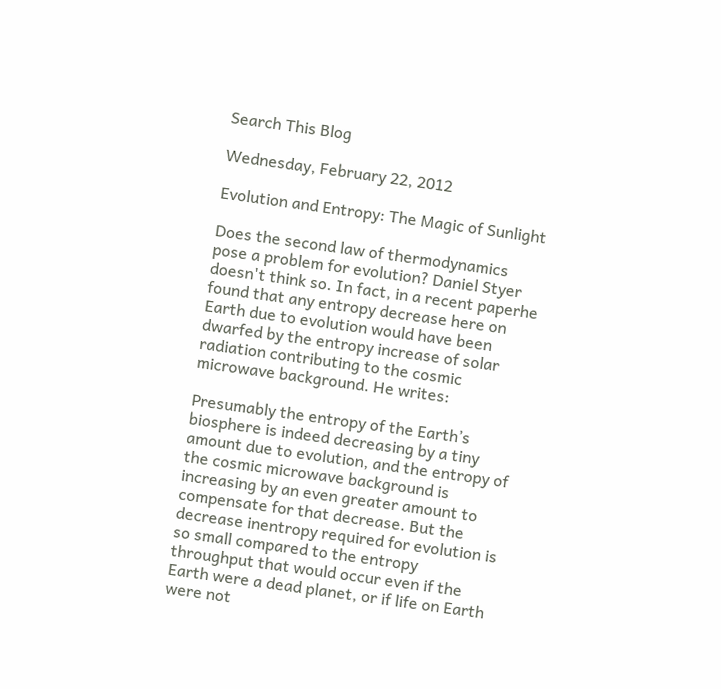Search This Blog

Wednesday, February 22, 2012

Evolution and Entropy: The Magic of Sunlight

Does the second law of thermodynamics pose a problem for evolution? Daniel Styer doesn't think so. In fact, in a recent paperhe found that any entropy decrease here on Earth due to evolution would have been dwarfed by the entropy increase of solar radiation contributing to the cosmic microwave background. He writes:

Presumably the entropy of the Earth’s biosphere is indeed decreasing by a tiny amount due to evolution, and the entropy of the cosmic microwave background is increasing by an even greater amount to compensate for that decrease. But the decrease inentropy required for evolution is so small compared to the entropy throughput that would occur even if the Earth were a dead planet, or if life on Earth were not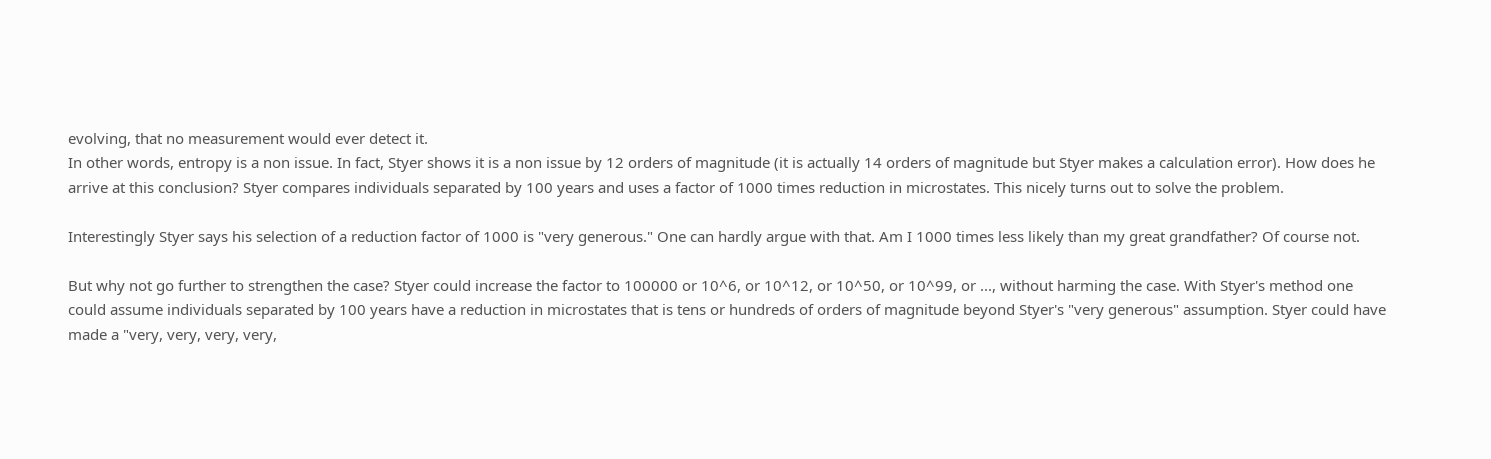evolving, that no measurement would ever detect it.
In other words, entropy is a non issue. In fact, Styer shows it is a non issue by 12 orders of magnitude (it is actually 14 orders of magnitude but Styer makes a calculation error). How does he arrive at this conclusion? Styer compares individuals separated by 100 years and uses a factor of 1000 times reduction in microstates. This nicely turns out to solve the problem.

Interestingly Styer says his selection of a reduction factor of 1000 is "very generous." One can hardly argue with that. Am I 1000 times less likely than my great grandfather? Of course not.

But why not go further to strengthen the case? Styer could increase the factor to 100000 or 10^6, or 10^12, or 10^50, or 10^99, or ..., without harming the case. With Styer's method one could assume individuals separated by 100 years have a reduction in microstates that is tens or hundreds of orders of magnitude beyond Styer's "very generous" assumption. Styer could have made a "very, very, very, very,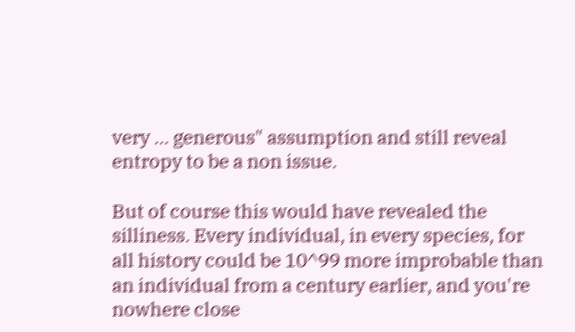very ... generous" assumption and still reveal entropy to be a non issue.

But of course this would have revealed the silliness. Every individual, in every species, for all history could be 10^99 more improbable than an individual from a century earlier, and you're nowhere close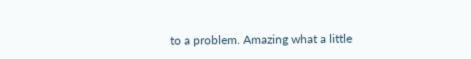to a problem. Amazing what a little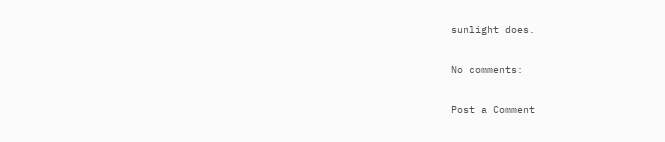sunlight does.

No comments:

Post a Comment